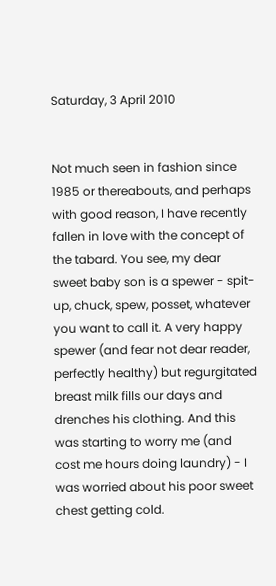Saturday, 3 April 2010


Not much seen in fashion since 1985 or thereabouts, and perhaps with good reason, I have recently fallen in love with the concept of the tabard. You see, my dear sweet baby son is a spewer - spit-up, chuck, spew, posset, whatever you want to call it. A very happy spewer (and fear not dear reader, perfectly healthy) but regurgitated breast milk fills our days and drenches his clothing. And this was starting to worry me (and cost me hours doing laundry) - I was worried about his poor sweet chest getting cold.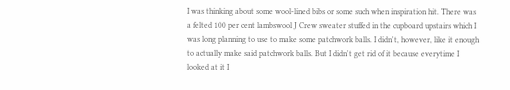I was thinking about some wool-lined bibs or some such when inspiration hit. There was a felted 100 per cent lambswool J Crew sweater stuffed in the cupboard upstairs which I was long planning to use to make some patchwork balls. I didn't, however, like it enough to actually make said patchwork balls. But I didn't get rid of it because everytime I looked at it I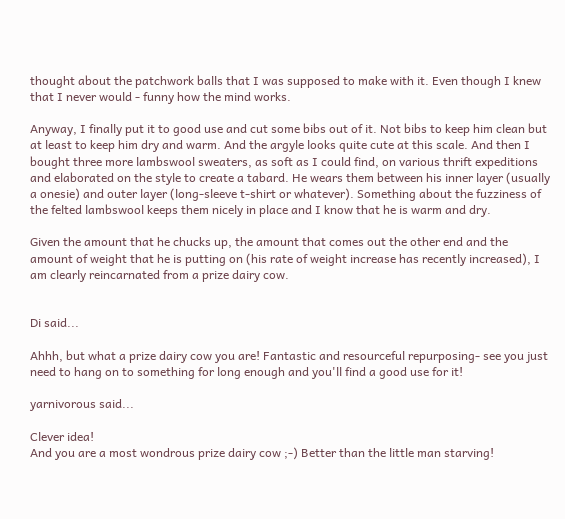thought about the patchwork balls that I was supposed to make with it. Even though I knew that I never would - funny how the mind works.

Anyway, I finally put it to good use and cut some bibs out of it. Not bibs to keep him clean but at least to keep him dry and warm. And the argyle looks quite cute at this scale. And then I bought three more lambswool sweaters, as soft as I could find, on various thrift expeditions and elaborated on the style to create a tabard. He wears them between his inner layer (usually a onesie) and outer layer (long-sleeve t-shirt or whatever). Something about the fuzziness of the felted lambswool keeps them nicely in place and I know that he is warm and dry.

Given the amount that he chucks up, the amount that comes out the other end and the amount of weight that he is putting on (his rate of weight increase has recently increased), I am clearly reincarnated from a prize dairy cow.


Di said...

Ahhh, but what a prize dairy cow you are! Fantastic and resourceful repurposing- see you just need to hang on to something for long enough and you'll find a good use for it!

yarnivorous said...

Clever idea!
And you are a most wondrous prize dairy cow ;-) Better than the little man starving!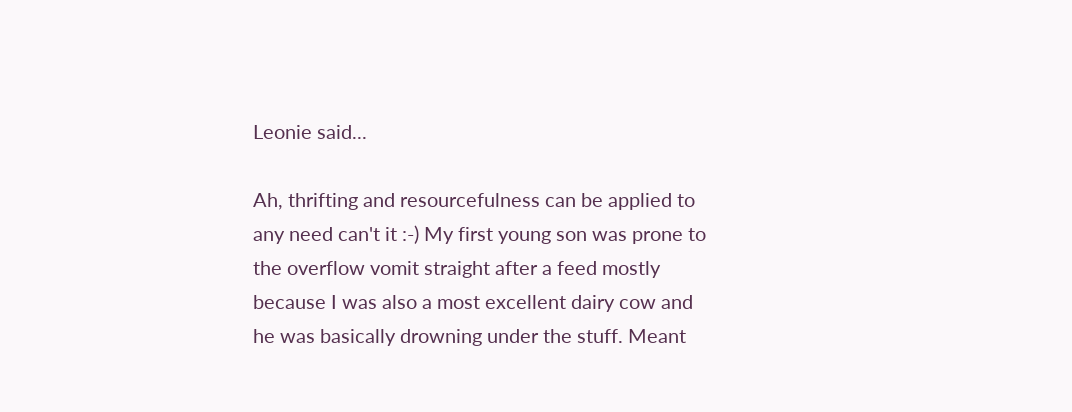Leonie said...

Ah, thrifting and resourcefulness can be applied to any need can't it :-) My first young son was prone to the overflow vomit straight after a feed mostly because I was also a most excellent dairy cow and he was basically drowning under the stuff. Meant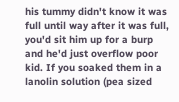his tummy didn't know it was full until way after it was full, you'd sit him up for a burp and he'd just overflow poor kid. If you soaked them in a lanolin solution (pea sized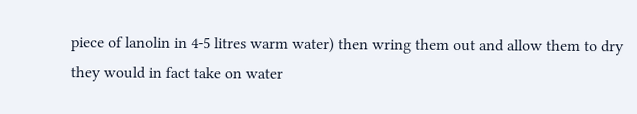piece of lanolin in 4-5 litres warm water) then wring them out and allow them to dry they would in fact take on water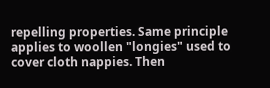repelling properties. Same principle applies to woollen "longies" used to cover cloth nappies. Then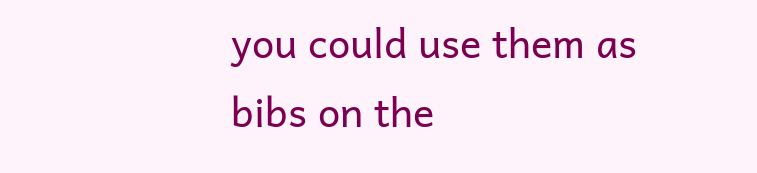you could use them as bibs on the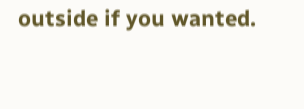outside if you wanted.